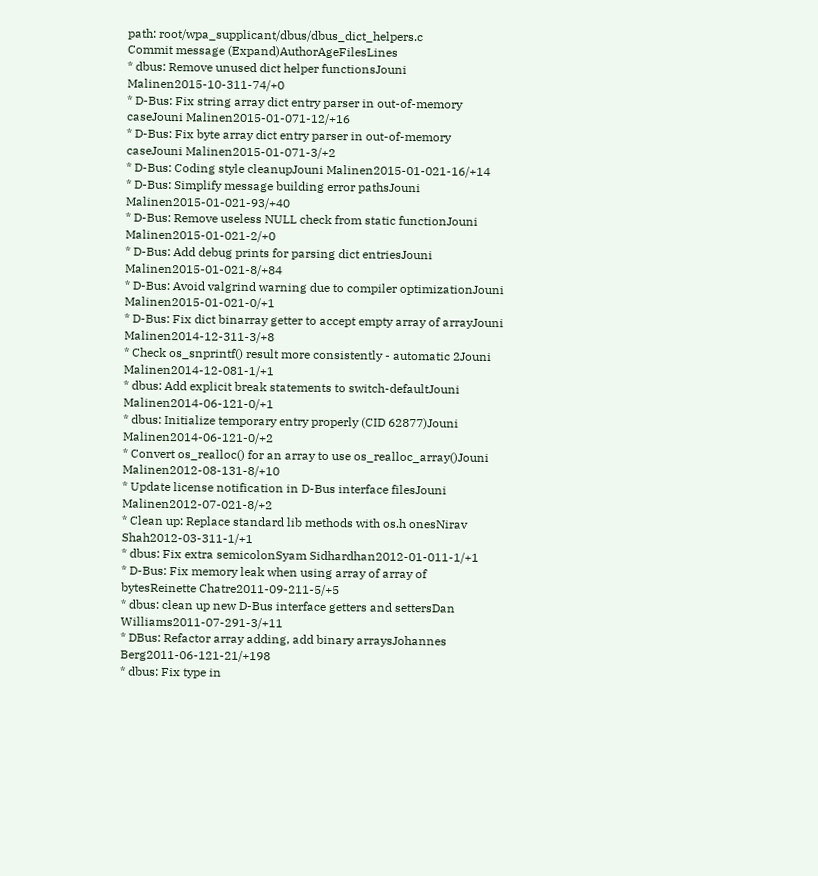path: root/wpa_supplicant/dbus/dbus_dict_helpers.c
Commit message (Expand)AuthorAgeFilesLines
* dbus: Remove unused dict helper functionsJouni Malinen2015-10-311-74/+0
* D-Bus: Fix string array dict entry parser in out-of-memory caseJouni Malinen2015-01-071-12/+16
* D-Bus: Fix byte array dict entry parser in out-of-memory caseJouni Malinen2015-01-071-3/+2
* D-Bus: Coding style cleanupJouni Malinen2015-01-021-16/+14
* D-Bus: Simplify message building error pathsJouni Malinen2015-01-021-93/+40
* D-Bus: Remove useless NULL check from static functionJouni Malinen2015-01-021-2/+0
* D-Bus: Add debug prints for parsing dict entriesJouni Malinen2015-01-021-8/+84
* D-Bus: Avoid valgrind warning due to compiler optimizationJouni Malinen2015-01-021-0/+1
* D-Bus: Fix dict binarray getter to accept empty array of arrayJouni Malinen2014-12-311-3/+8
* Check os_snprintf() result more consistently - automatic 2Jouni Malinen2014-12-081-1/+1
* dbus: Add explicit break statements to switch-defaultJouni Malinen2014-06-121-0/+1
* dbus: Initialize temporary entry properly (CID 62877)Jouni Malinen2014-06-121-0/+2
* Convert os_realloc() for an array to use os_realloc_array()Jouni Malinen2012-08-131-8/+10
* Update license notification in D-Bus interface filesJouni Malinen2012-07-021-8/+2
* Clean up: Replace standard lib methods with os.h onesNirav Shah2012-03-311-1/+1
* dbus: Fix extra semicolonSyam Sidhardhan2012-01-011-1/+1
* D-Bus: Fix memory leak when using array of array of bytesReinette Chatre2011-09-211-5/+5
* dbus: clean up new D-Bus interface getters and settersDan Williams2011-07-291-3/+11
* DBus: Refactor array adding, add binary arraysJohannes Berg2011-06-121-21/+198
* dbus: Fix type in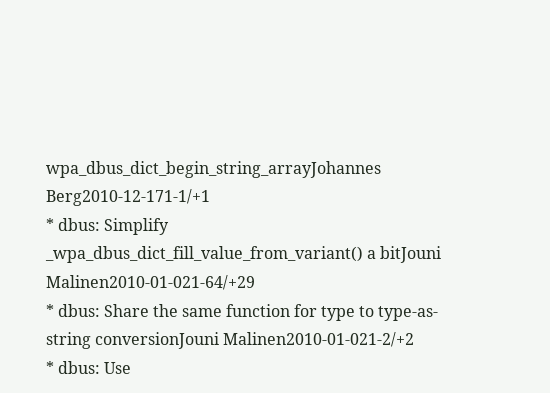wpa_dbus_dict_begin_string_arrayJohannes Berg2010-12-171-1/+1
* dbus: Simplify _wpa_dbus_dict_fill_value_from_variant() a bitJouni Malinen2010-01-021-64/+29
* dbus: Share the same function for type to type-as-string conversionJouni Malinen2010-01-021-2/+2
* dbus: Use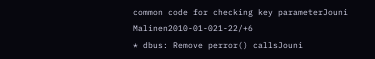common code for checking key parameterJouni Malinen2010-01-021-22/+6
* dbus: Remove perror() callsJouni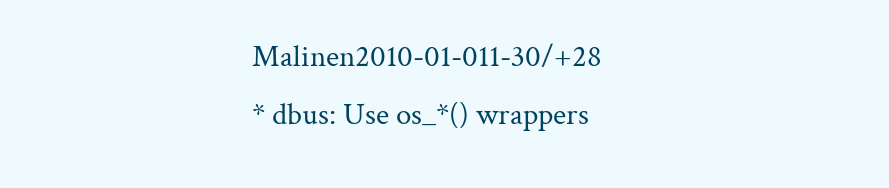Malinen2010-01-011-30/+28
* dbus: Use os_*() wrappers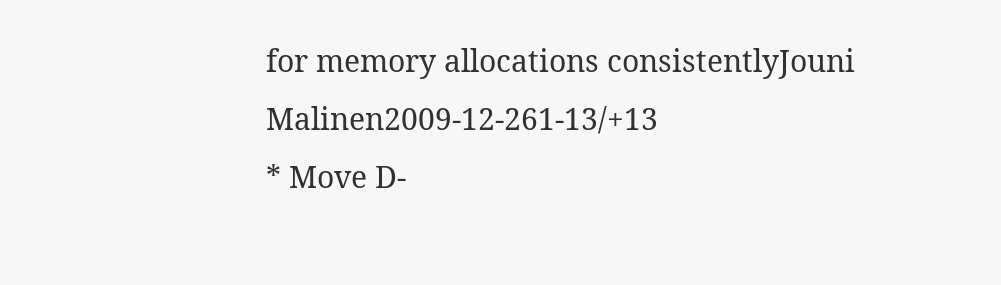for memory allocations consistentlyJouni Malinen2009-12-261-13/+13
* Move D-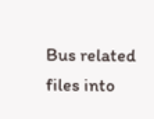Bus related files into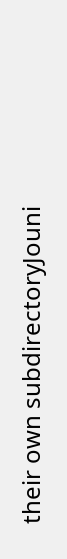their own subdirectoryJouni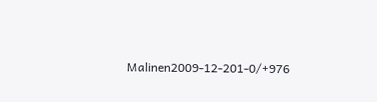Malinen2009-12-201-0/+976